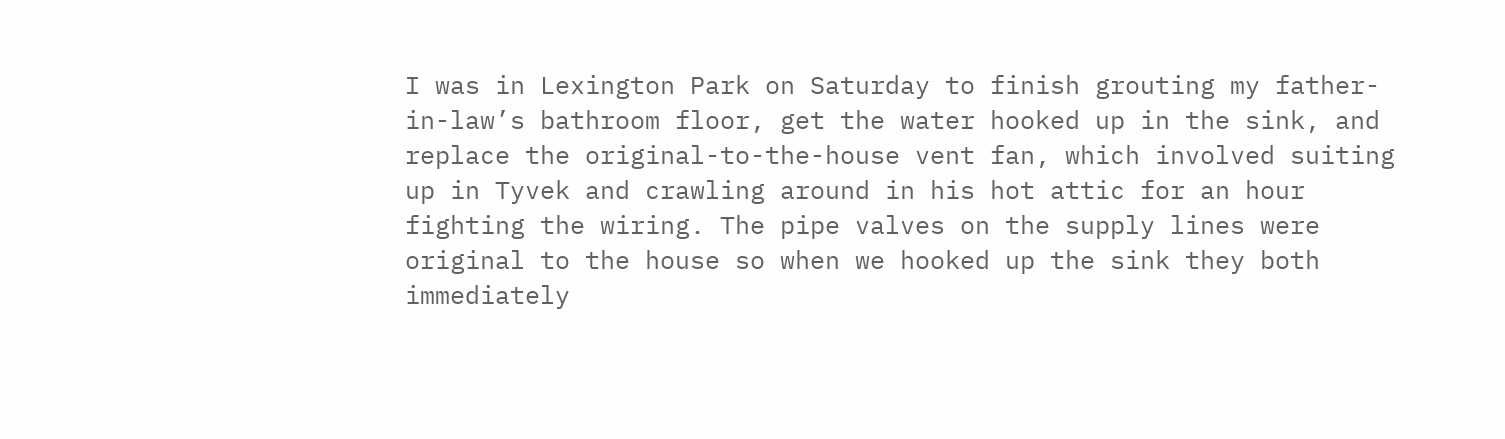I was in Lexington Park on Saturday to finish grouting my father-in-law’s bathroom floor, get the water hooked up in the sink, and replace the original-to-the-house vent fan, which involved suiting up in Tyvek and crawling around in his hot attic for an hour fighting the wiring. The pipe valves on the supply lines were original to the house so when we hooked up the sink they both immediately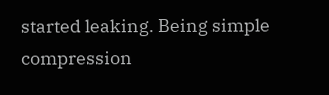started leaking. Being simple compression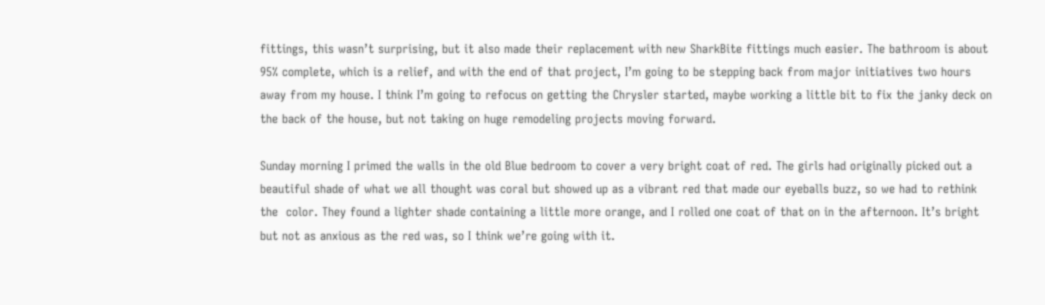fittings, this wasn’t surprising, but it also made their replacement with new SharkBite fittings much easier. The bathroom is about 95% complete, which is a relief, and with the end of that project, I’m going to be stepping back from major initiatives two hours away from my house. I think I’m going to refocus on getting the Chrysler started, maybe working a little bit to fix the janky deck on the back of the house, but not taking on huge remodeling projects moving forward.

Sunday morning I primed the walls in the old Blue bedroom to cover a very bright coat of red. The girls had originally picked out a beautiful shade of what we all thought was coral but showed up as a vibrant red that made our eyeballs buzz, so we had to rethink the  color. They found a lighter shade containing a little more orange, and I rolled one coat of that on in the afternoon. It’s bright but not as anxious as the red was, so I think we’re going with it.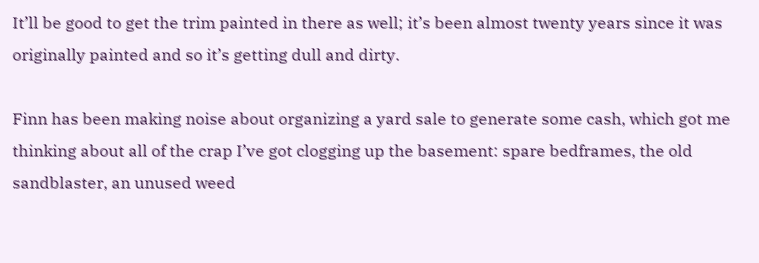It’ll be good to get the trim painted in there as well; it’s been almost twenty years since it was originally painted and so it’s getting dull and dirty.

Finn has been making noise about organizing a yard sale to generate some cash, which got me thinking about all of the crap I’ve got clogging up the basement: spare bedframes, the old sandblaster, an unused weed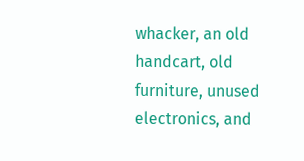whacker, an old handcart, old furniture, unused  electronics, and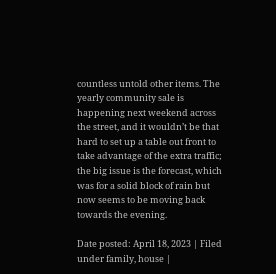countless untold other items. The yearly community sale is happening next weekend across the street, and it wouldn’t be that hard to set up a table out front to take advantage of the extra traffic; the big issue is the forecast, which was for a solid block of rain but now seems to be moving back towards the evening.

Date posted: April 18, 2023 | Filed under family, house |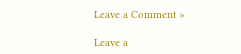Leave a Comment »

Leave a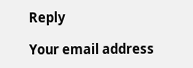Reply

Your email address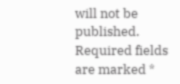will not be published. Required fields are marked *